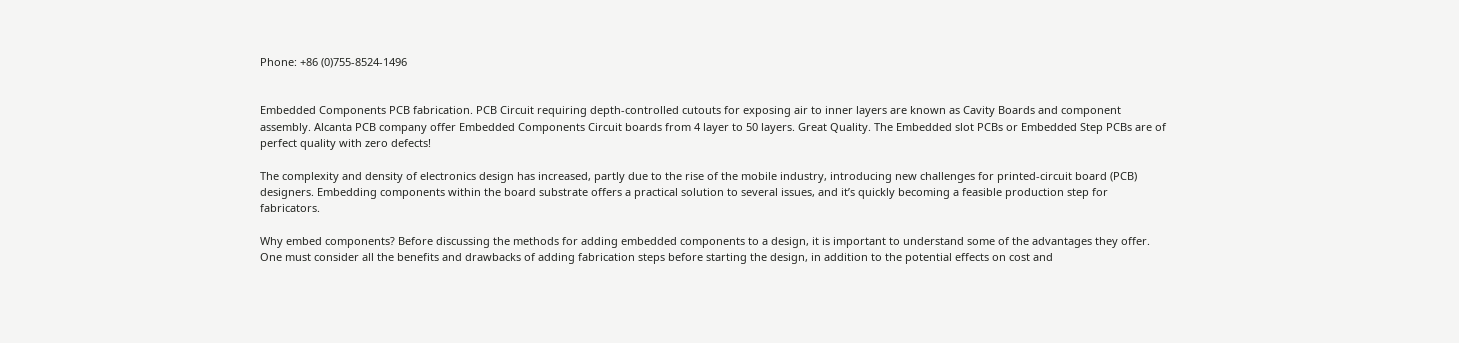Phone: +86 (0)755-8524-1496


Embedded Components PCB fabrication. PCB Circuit requiring depth-controlled cutouts for exposing air to inner layers are known as Cavity Boards and component assembly. Alcanta PCB company offer Embedded Components Circuit boards from 4 layer to 50 layers. Great Quality. The Embedded slot PCBs or Embedded Step PCBs are of perfect quality with zero defects!

The complexity and density of electronics design has increased, partly due to the rise of the mobile industry, introducing new challenges for printed-circuit board (PCB) designers. Embedding components within the board substrate offers a practical solution to several issues, and it’s quickly becoming a feasible production step for fabricators.

Why embed components? Before discussing the methods for adding embedded components to a design, it is important to understand some of the advantages they offer. One must consider all the benefits and drawbacks of adding fabrication steps before starting the design, in addition to the potential effects on cost and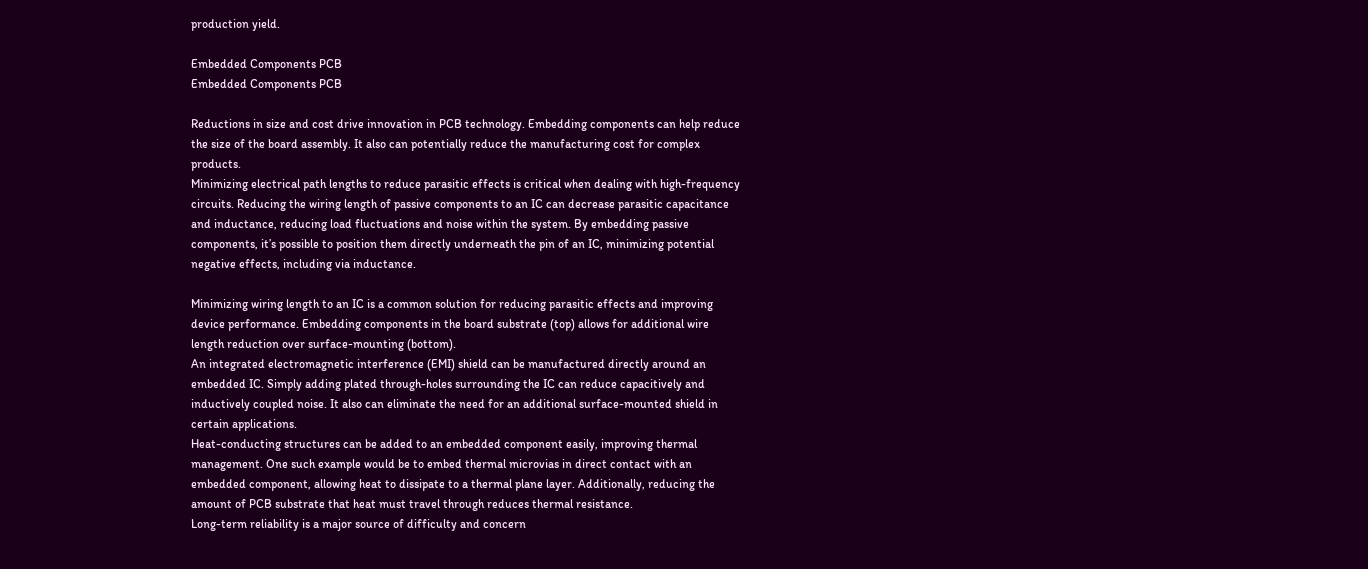production yield.

Embedded Components PCB
Embedded Components PCB

Reductions in size and cost drive innovation in PCB technology. Embedding components can help reduce the size of the board assembly. It also can potentially reduce the manufacturing cost for complex products.
Minimizing electrical path lengths to reduce parasitic effects is critical when dealing with high-frequency circuits. Reducing the wiring length of passive components to an IC can decrease parasitic capacitance and inductance, reducing load fluctuations and noise within the system. By embedding passive components, it’s possible to position them directly underneath the pin of an IC, minimizing potential negative effects, including via inductance.

Minimizing wiring length to an IC is a common solution for reducing parasitic effects and improving device performance. Embedding components in the board substrate (top) allows for additional wire length reduction over surface-mounting (bottom).
An integrated electromagnetic interference (EMI) shield can be manufactured directly around an embedded IC. Simply adding plated through-holes surrounding the IC can reduce capacitively and inductively coupled noise. It also can eliminate the need for an additional surface-mounted shield in certain applications.
Heat-conducting structures can be added to an embedded component easily, improving thermal management. One such example would be to embed thermal microvias in direct contact with an embedded component, allowing heat to dissipate to a thermal plane layer. Additionally, reducing the amount of PCB substrate that heat must travel through reduces thermal resistance.
Long-term reliability is a major source of difficulty and concern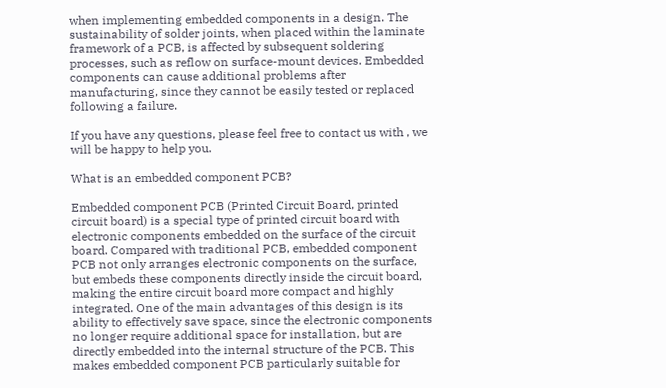when implementing embedded components in a design. The sustainability of solder joints, when placed within the laminate framework of a PCB, is affected by subsequent soldering processes, such as reflow on surface-mount devices. Embedded components can cause additional problems after manufacturing, since they cannot be easily tested or replaced following a failure.

If you have any questions, please feel free to contact us with , we will be happy to help you.

What is an embedded component PCB?

Embedded component PCB (Printed Circuit Board, printed circuit board) is a special type of printed circuit board with electronic components embedded on the surface of the circuit board. Compared with traditional PCB, embedded component PCB not only arranges electronic components on the surface, but embeds these components directly inside the circuit board, making the entire circuit board more compact and highly integrated. One of the main advantages of this design is its ability to effectively save space, since the electronic components no longer require additional space for installation, but are directly embedded into the internal structure of the PCB. This makes embedded component PCB particularly suitable for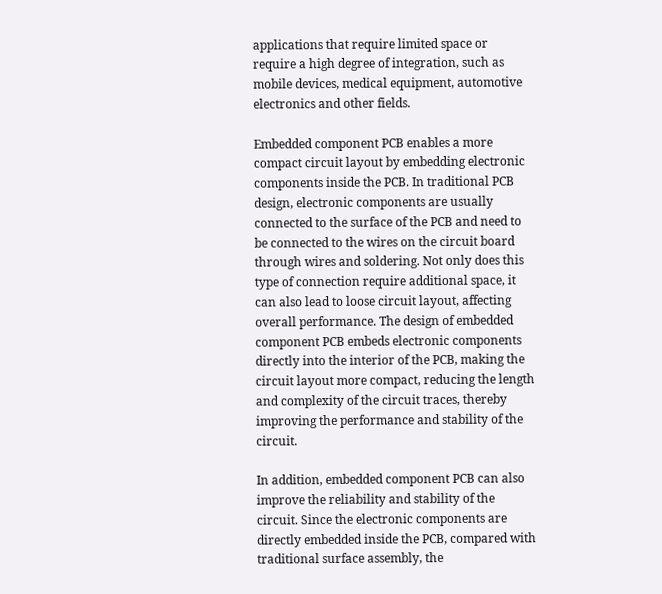applications that require limited space or require a high degree of integration, such as mobile devices, medical equipment, automotive electronics and other fields.

Embedded component PCB enables a more compact circuit layout by embedding electronic components inside the PCB. In traditional PCB design, electronic components are usually connected to the surface of the PCB and need to be connected to the wires on the circuit board through wires and soldering. Not only does this type of connection require additional space, it can also lead to loose circuit layout, affecting overall performance. The design of embedded component PCB embeds electronic components directly into the interior of the PCB, making the circuit layout more compact, reducing the length and complexity of the circuit traces, thereby improving the performance and stability of the circuit.

In addition, embedded component PCB can also improve the reliability and stability of the circuit. Since the electronic components are directly embedded inside the PCB, compared with traditional surface assembly, the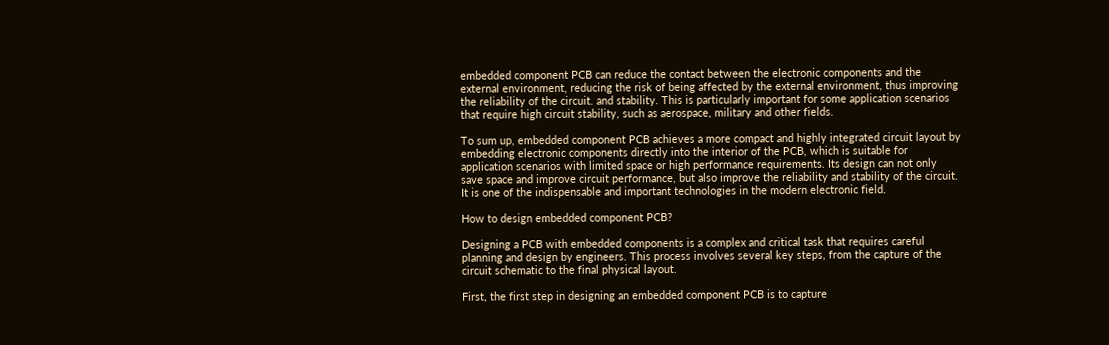embedded component PCB can reduce the contact between the electronic components and the external environment, reducing the risk of being affected by the external environment, thus improving the reliability of the circuit. and stability. This is particularly important for some application scenarios that require high circuit stability, such as aerospace, military and other fields.

To sum up, embedded component PCB achieves a more compact and highly integrated circuit layout by embedding electronic components directly into the interior of the PCB, which is suitable for application scenarios with limited space or high performance requirements. Its design can not only save space and improve circuit performance, but also improve the reliability and stability of the circuit. It is one of the indispensable and important technologies in the modern electronic field.

How to design embedded component PCB?

Designing a PCB with embedded components is a complex and critical task that requires careful planning and design by engineers. This process involves several key steps, from the capture of the circuit schematic to the final physical layout.

First, the first step in designing an embedded component PCB is to capture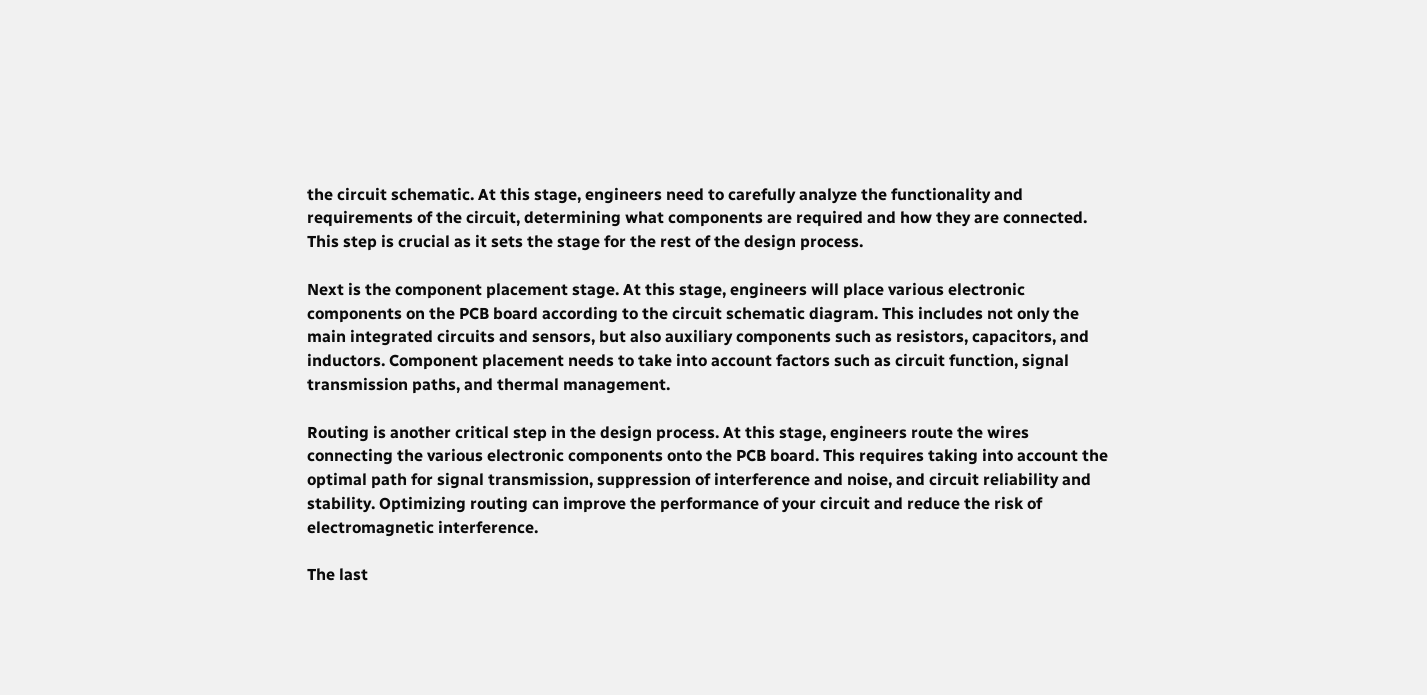the circuit schematic. At this stage, engineers need to carefully analyze the functionality and requirements of the circuit, determining what components are required and how they are connected. This step is crucial as it sets the stage for the rest of the design process.

Next is the component placement stage. At this stage, engineers will place various electronic components on the PCB board according to the circuit schematic diagram. This includes not only the main integrated circuits and sensors, but also auxiliary components such as resistors, capacitors, and inductors. Component placement needs to take into account factors such as circuit function, signal transmission paths, and thermal management.

Routing is another critical step in the design process. At this stage, engineers route the wires connecting the various electronic components onto the PCB board. This requires taking into account the optimal path for signal transmission, suppression of interference and noise, and circuit reliability and stability. Optimizing routing can improve the performance of your circuit and reduce the risk of electromagnetic interference.

The last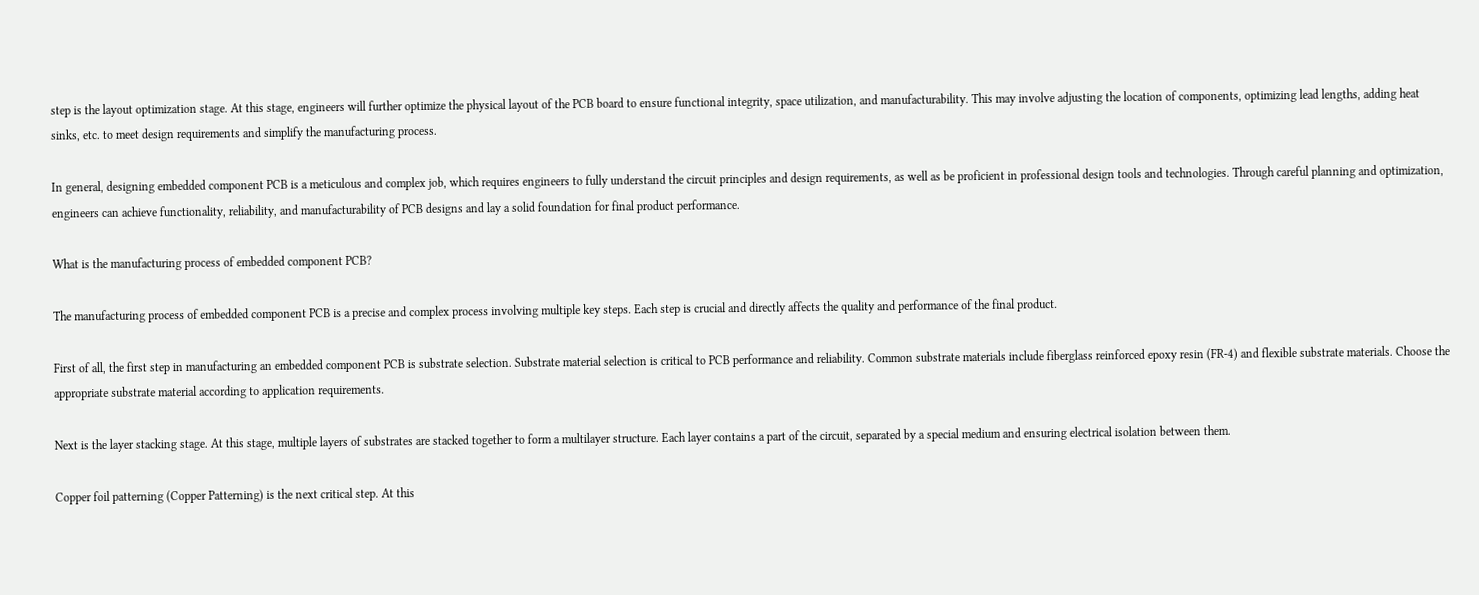step is the layout optimization stage. At this stage, engineers will further optimize the physical layout of the PCB board to ensure functional integrity, space utilization, and manufacturability. This may involve adjusting the location of components, optimizing lead lengths, adding heat sinks, etc. to meet design requirements and simplify the manufacturing process.

In general, designing embedded component PCB is a meticulous and complex job, which requires engineers to fully understand the circuit principles and design requirements, as well as be proficient in professional design tools and technologies. Through careful planning and optimization, engineers can achieve functionality, reliability, and manufacturability of PCB designs and lay a solid foundation for final product performance.

What is the manufacturing process of embedded component PCB?

The manufacturing process of embedded component PCB is a precise and complex process involving multiple key steps. Each step is crucial and directly affects the quality and performance of the final product.

First of all, the first step in manufacturing an embedded component PCB is substrate selection. Substrate material selection is critical to PCB performance and reliability. Common substrate materials include fiberglass reinforced epoxy resin (FR-4) and flexible substrate materials. Choose the appropriate substrate material according to application requirements.

Next is the layer stacking stage. At this stage, multiple layers of substrates are stacked together to form a multilayer structure. Each layer contains a part of the circuit, separated by a special medium and ensuring electrical isolation between them.

Copper foil patterning (Copper Patterning) is the next critical step. At this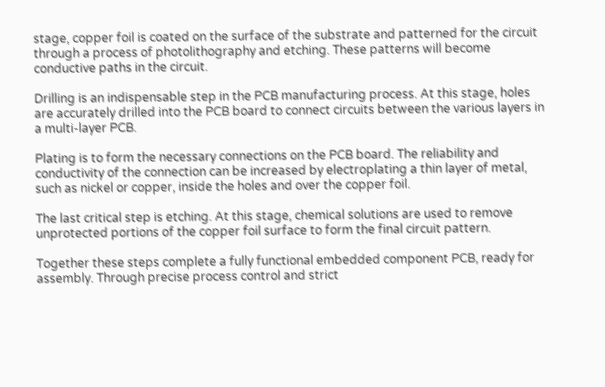stage, copper foil is coated on the surface of the substrate and patterned for the circuit through a process of photolithography and etching. These patterns will become conductive paths in the circuit.

Drilling is an indispensable step in the PCB manufacturing process. At this stage, holes are accurately drilled into the PCB board to connect circuits between the various layers in a multi-layer PCB.

Plating is to form the necessary connections on the PCB board. The reliability and conductivity of the connection can be increased by electroplating a thin layer of metal, such as nickel or copper, inside the holes and over the copper foil.

The last critical step is etching. At this stage, chemical solutions are used to remove unprotected portions of the copper foil surface to form the final circuit pattern.

Together these steps complete a fully functional embedded component PCB, ready for assembly. Through precise process control and strict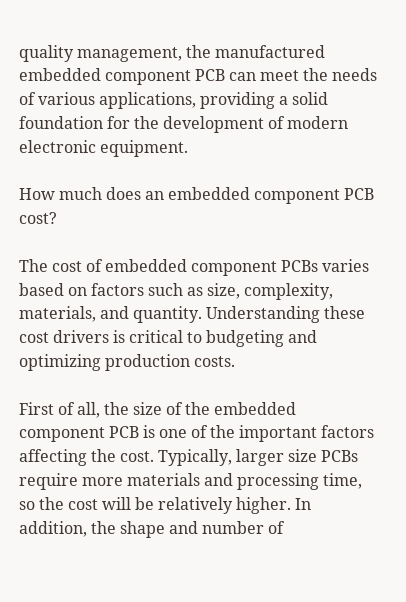quality management, the manufactured embedded component PCB can meet the needs of various applications, providing a solid foundation for the development of modern electronic equipment.

How much does an embedded component PCB cost?

The cost of embedded component PCBs varies based on factors such as size, complexity, materials, and quantity. Understanding these cost drivers is critical to budgeting and optimizing production costs.

First of all, the size of the embedded component PCB is one of the important factors affecting the cost. Typically, larger size PCBs require more materials and processing time, so the cost will be relatively higher. In addition, the shape and number of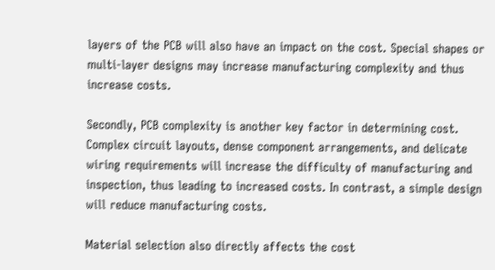layers of the PCB will also have an impact on the cost. Special shapes or multi-layer designs may increase manufacturing complexity and thus increase costs.

Secondly, PCB complexity is another key factor in determining cost. Complex circuit layouts, dense component arrangements, and delicate wiring requirements will increase the difficulty of manufacturing and inspection, thus leading to increased costs. In contrast, a simple design will reduce manufacturing costs.

Material selection also directly affects the cost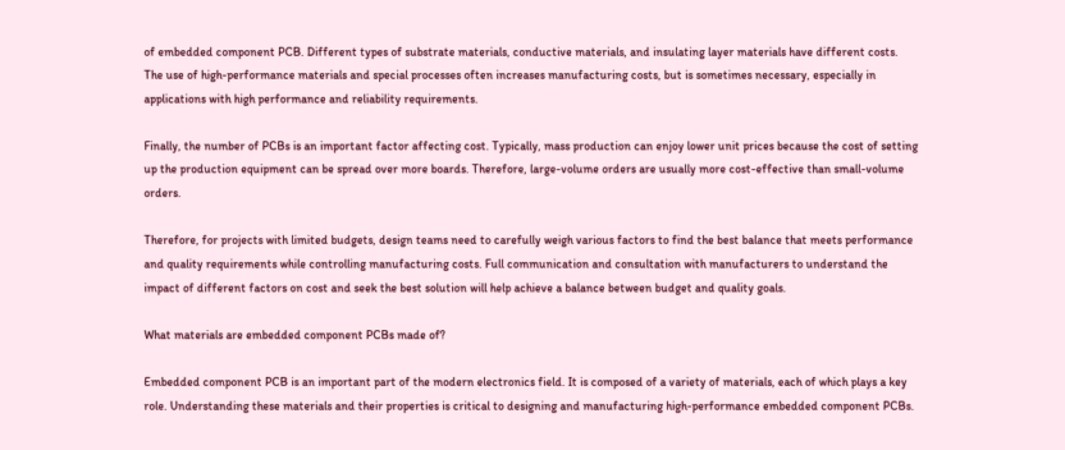of embedded component PCB. Different types of substrate materials, conductive materials, and insulating layer materials have different costs. The use of high-performance materials and special processes often increases manufacturing costs, but is sometimes necessary, especially in applications with high performance and reliability requirements.

Finally, the number of PCBs is an important factor affecting cost. Typically, mass production can enjoy lower unit prices because the cost of setting up the production equipment can be spread over more boards. Therefore, large-volume orders are usually more cost-effective than small-volume orders.

Therefore, for projects with limited budgets, design teams need to carefully weigh various factors to find the best balance that meets performance and quality requirements while controlling manufacturing costs. Full communication and consultation with manufacturers to understand the impact of different factors on cost and seek the best solution will help achieve a balance between budget and quality goals.

What materials are embedded component PCBs made of?

Embedded component PCB is an important part of the modern electronics field. It is composed of a variety of materials, each of which plays a key role. Understanding these materials and their properties is critical to designing and manufacturing high-performance embedded component PCBs.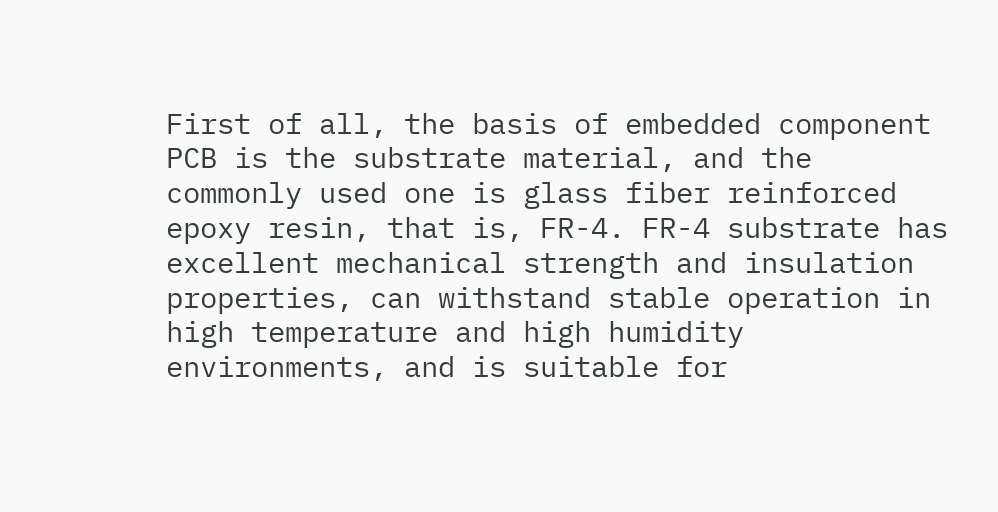First of all, the basis of embedded component PCB is the substrate material, and the commonly used one is glass fiber reinforced epoxy resin, that is, FR-4. FR-4 substrate has excellent mechanical strength and insulation properties, can withstand stable operation in high temperature and high humidity environments, and is suitable for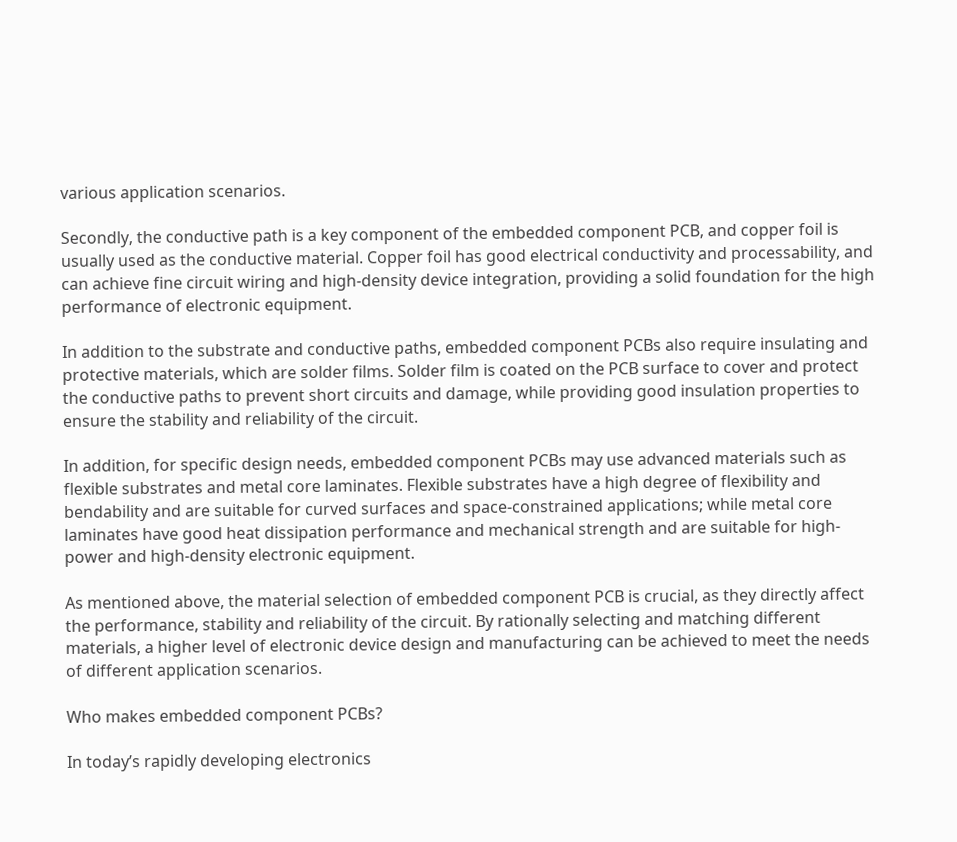various application scenarios.

Secondly, the conductive path is a key component of the embedded component PCB, and copper foil is usually used as the conductive material. Copper foil has good electrical conductivity and processability, and can achieve fine circuit wiring and high-density device integration, providing a solid foundation for the high performance of electronic equipment.

In addition to the substrate and conductive paths, embedded component PCBs also require insulating and protective materials, which are solder films. Solder film is coated on the PCB surface to cover and protect the conductive paths to prevent short circuits and damage, while providing good insulation properties to ensure the stability and reliability of the circuit.

In addition, for specific design needs, embedded component PCBs may use advanced materials such as flexible substrates and metal core laminates. Flexible substrates have a high degree of flexibility and bendability and are suitable for curved surfaces and space-constrained applications; while metal core laminates have good heat dissipation performance and mechanical strength and are suitable for high-power and high-density electronic equipment.

As mentioned above, the material selection of embedded component PCB is crucial, as they directly affect the performance, stability and reliability of the circuit. By rationally selecting and matching different materials, a higher level of electronic device design and manufacturing can be achieved to meet the needs of different application scenarios.

Who makes embedded component PCBs?

In today’s rapidly developing electronics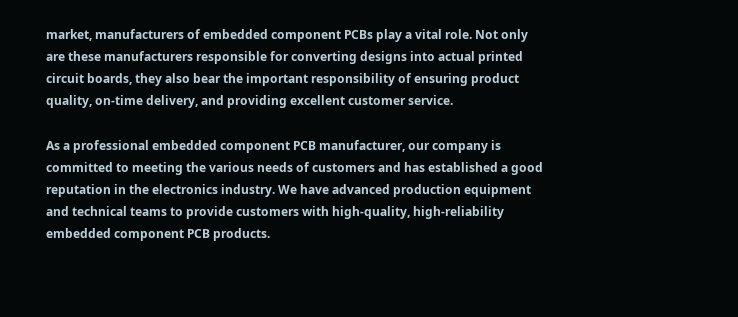market, manufacturers of embedded component PCBs play a vital role. Not only are these manufacturers responsible for converting designs into actual printed circuit boards, they also bear the important responsibility of ensuring product quality, on-time delivery, and providing excellent customer service.

As a professional embedded component PCB manufacturer, our company is committed to meeting the various needs of customers and has established a good reputation in the electronics industry. We have advanced production equipment and technical teams to provide customers with high-quality, high-reliability embedded component PCB products.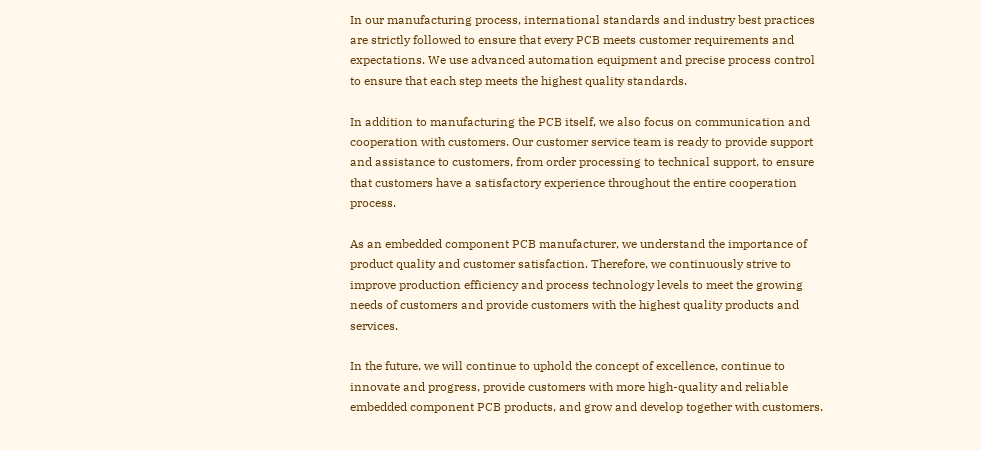In our manufacturing process, international standards and industry best practices are strictly followed to ensure that every PCB meets customer requirements and expectations. We use advanced automation equipment and precise process control to ensure that each step meets the highest quality standards.

In addition to manufacturing the PCB itself, we also focus on communication and cooperation with customers. Our customer service team is ready to provide support and assistance to customers, from order processing to technical support, to ensure that customers have a satisfactory experience throughout the entire cooperation process.

As an embedded component PCB manufacturer, we understand the importance of product quality and customer satisfaction. Therefore, we continuously strive to improve production efficiency and process technology levels to meet the growing needs of customers and provide customers with the highest quality products and services.

In the future, we will continue to uphold the concept of excellence, continue to innovate and progress, provide customers with more high-quality and reliable embedded component PCB products, and grow and develop together with customers.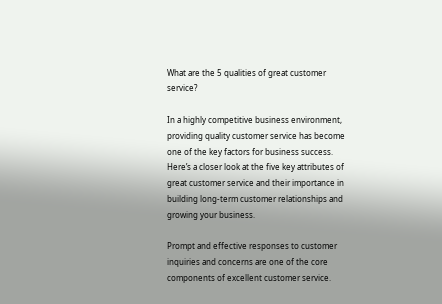What are the 5 qualities of great customer service?

In a highly competitive business environment, providing quality customer service has become one of the key factors for business success. Here’s a closer look at the five key attributes of great customer service and their importance in building long-term customer relationships and growing your business.

Prompt and effective responses to customer inquiries and concerns are one of the core components of excellent customer service.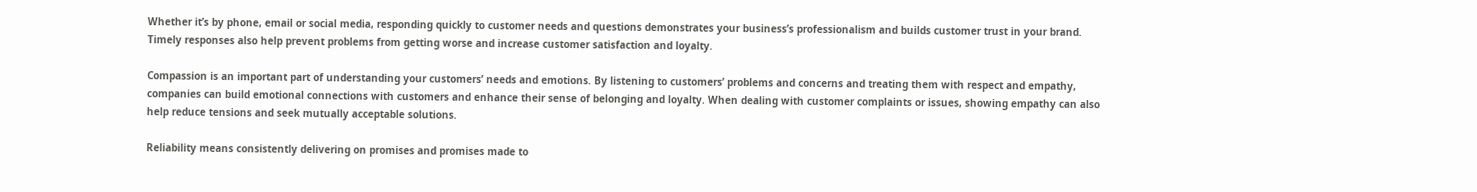Whether it’s by phone, email or social media, responding quickly to customer needs and questions demonstrates your business’s professionalism and builds customer trust in your brand. Timely responses also help prevent problems from getting worse and increase customer satisfaction and loyalty.

Compassion is an important part of understanding your customers’ needs and emotions. By listening to customers’ problems and concerns and treating them with respect and empathy, companies can build emotional connections with customers and enhance their sense of belonging and loyalty. When dealing with customer complaints or issues, showing empathy can also help reduce tensions and seek mutually acceptable solutions.

Reliability means consistently delivering on promises and promises made to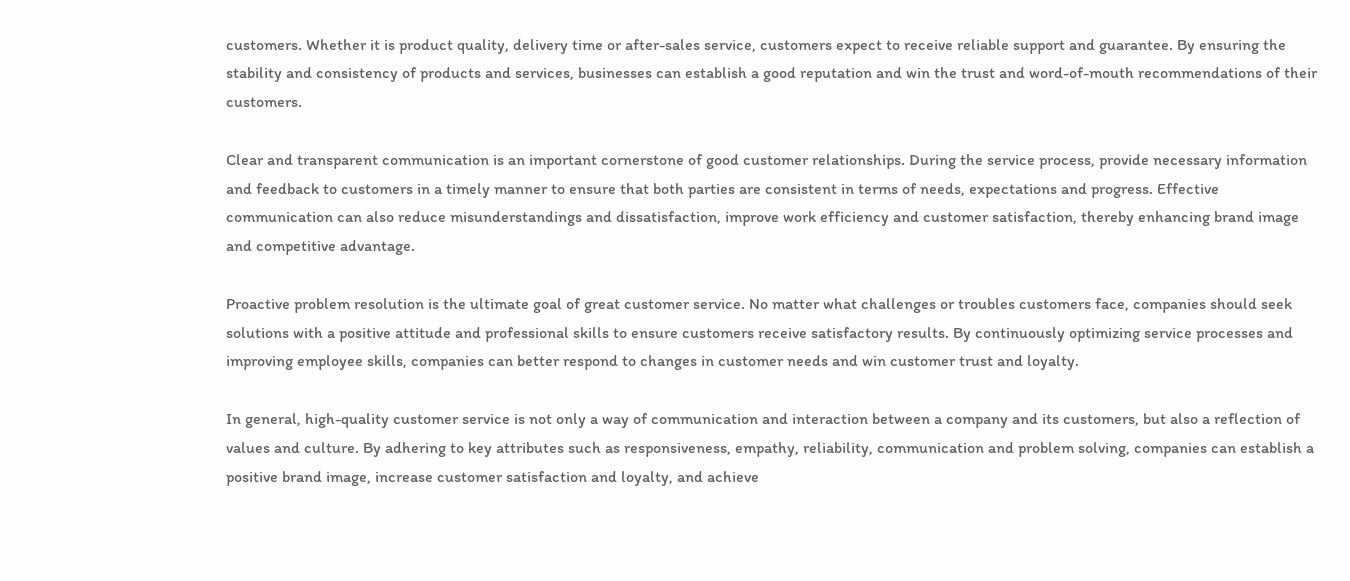customers. Whether it is product quality, delivery time or after-sales service, customers expect to receive reliable support and guarantee. By ensuring the stability and consistency of products and services, businesses can establish a good reputation and win the trust and word-of-mouth recommendations of their customers.

Clear and transparent communication is an important cornerstone of good customer relationships. During the service process, provide necessary information and feedback to customers in a timely manner to ensure that both parties are consistent in terms of needs, expectations and progress. Effective communication can also reduce misunderstandings and dissatisfaction, improve work efficiency and customer satisfaction, thereby enhancing brand image and competitive advantage.

Proactive problem resolution is the ultimate goal of great customer service. No matter what challenges or troubles customers face, companies should seek solutions with a positive attitude and professional skills to ensure customers receive satisfactory results. By continuously optimizing service processes and improving employee skills, companies can better respond to changes in customer needs and win customer trust and loyalty.

In general, high-quality customer service is not only a way of communication and interaction between a company and its customers, but also a reflection of values and culture. By adhering to key attributes such as responsiveness, empathy, reliability, communication and problem solving, companies can establish a positive brand image, increase customer satisfaction and loyalty, and achieve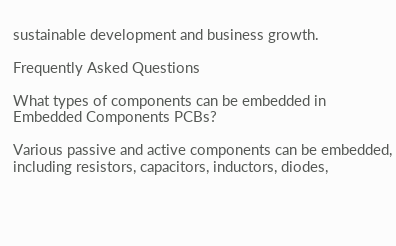sustainable development and business growth.

Frequently Asked Questions

What types of components can be embedded in Embedded Components PCBs?

Various passive and active components can be embedded, including resistors, capacitors, inductors, diodes,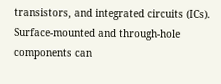transistors, and integrated circuits (ICs). Surface-mounted and through-hole components can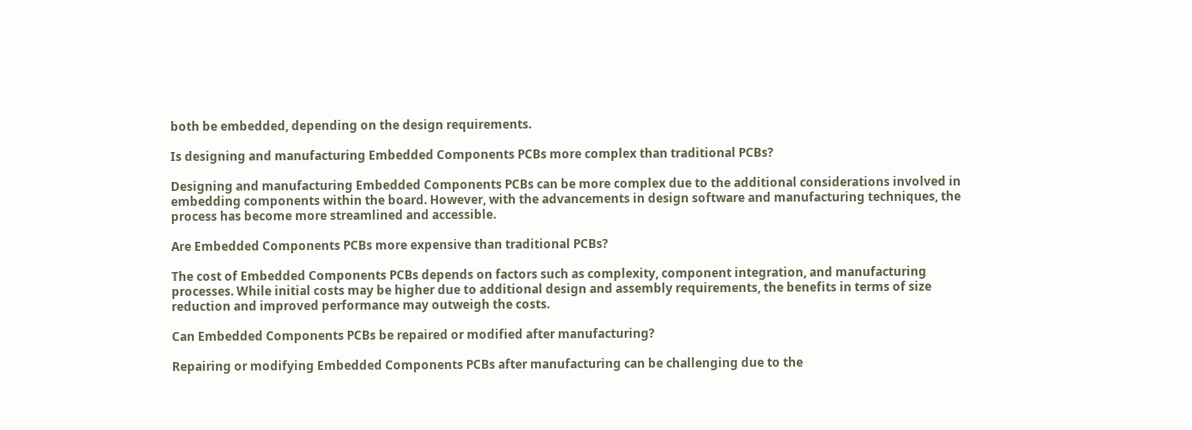both be embedded, depending on the design requirements.

Is designing and manufacturing Embedded Components PCBs more complex than traditional PCBs?

Designing and manufacturing Embedded Components PCBs can be more complex due to the additional considerations involved in embedding components within the board. However, with the advancements in design software and manufacturing techniques, the process has become more streamlined and accessible.

Are Embedded Components PCBs more expensive than traditional PCBs?

The cost of Embedded Components PCBs depends on factors such as complexity, component integration, and manufacturing processes. While initial costs may be higher due to additional design and assembly requirements, the benefits in terms of size reduction and improved performance may outweigh the costs.

Can Embedded Components PCBs be repaired or modified after manufacturing?

Repairing or modifying Embedded Components PCBs after manufacturing can be challenging due to the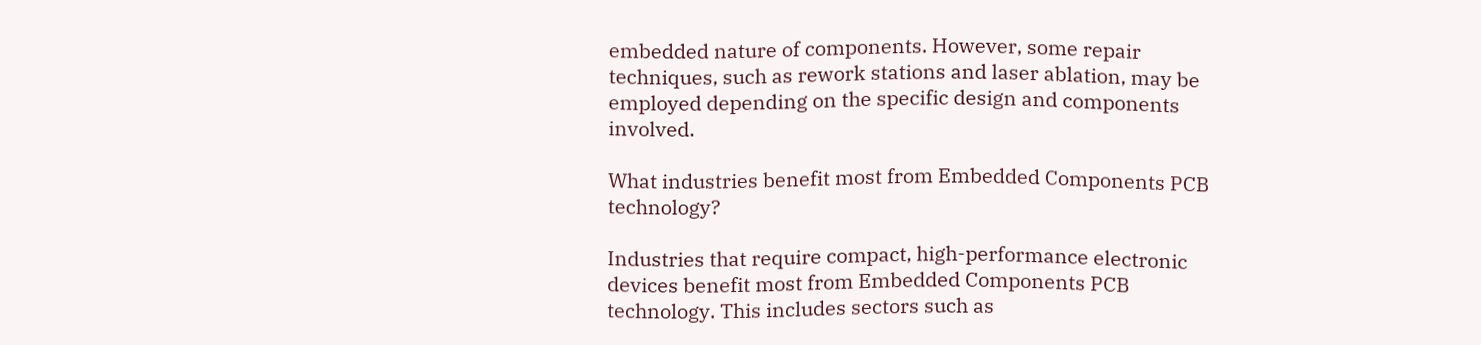embedded nature of components. However, some repair techniques, such as rework stations and laser ablation, may be employed depending on the specific design and components involved.

What industries benefit most from Embedded Components PCB technology?

Industries that require compact, high-performance electronic devices benefit most from Embedded Components PCB technology. This includes sectors such as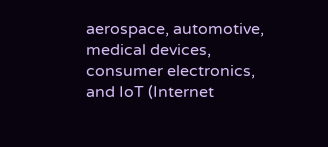aerospace, automotive, medical devices, consumer electronics, and IoT (Internet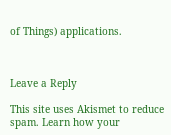of Things) applications.



Leave a Reply

This site uses Akismet to reduce spam. Learn how your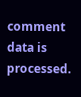comment data is processed.